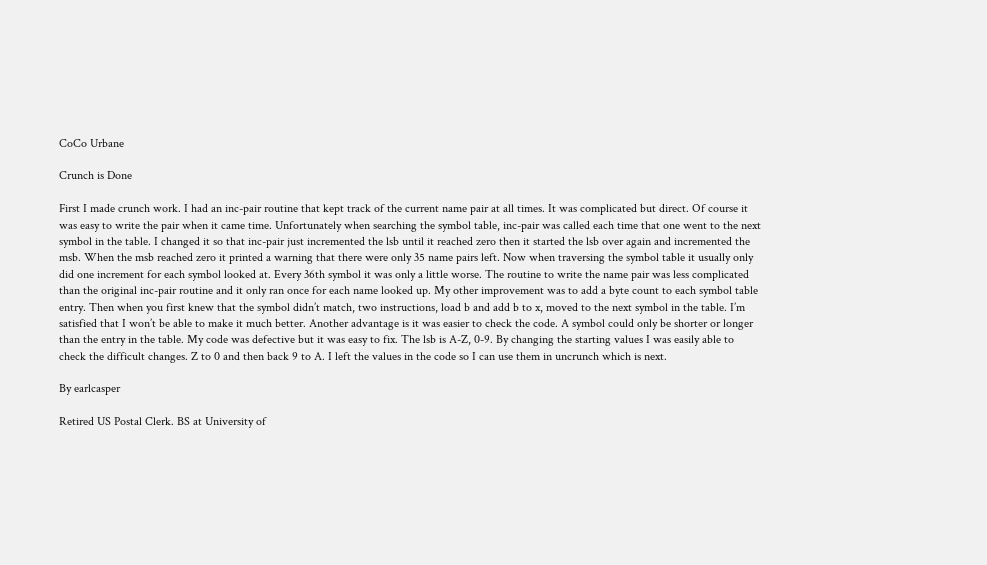CoCo Urbane

Crunch is Done

First I made crunch work. I had an inc-pair routine that kept track of the current name pair at all times. It was complicated but direct. Of course it was easy to write the pair when it came time. Unfortunately when searching the symbol table, inc-pair was called each time that one went to the next symbol in the table. I changed it so that inc-pair just incremented the lsb until it reached zero then it started the lsb over again and incremented the msb. When the msb reached zero it printed a warning that there were only 35 name pairs left. Now when traversing the symbol table it usually only did one increment for each symbol looked at. Every 36th symbol it was only a little worse. The routine to write the name pair was less complicated than the original inc-pair routine and it only ran once for each name looked up. My other improvement was to add a byte count to each symbol table entry. Then when you first knew that the symbol didn’t match, two instructions, load b and add b to x, moved to the next symbol in the table. I’m satisfied that I won’t be able to make it much better. Another advantage is it was easier to check the code. A symbol could only be shorter or longer than the entry in the table. My code was defective but it was easy to fix. The lsb is A-Z, 0-9. By changing the starting values I was easily able to check the difficult changes. Z to 0 and then back 9 to A. I left the values in the code so I can use them in uncrunch which is next.

By earlcasper

Retired US Postal Clerk. BS at University of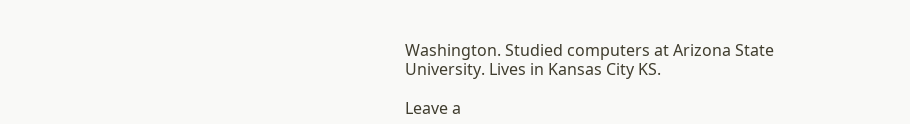Washington. Studied computers at Arizona State University. Lives in Kansas City KS.

Leave a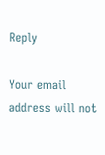Reply

Your email address will not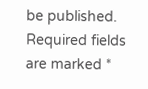be published. Required fields are marked *